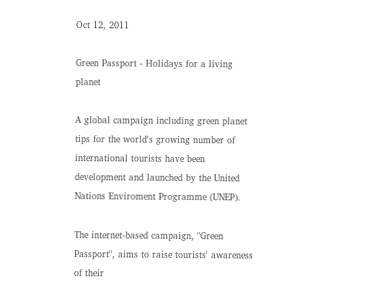Oct 12, 2011

Green Passport - Holidays for a living planet

A global campaign including green planet tips for the world's growing number of international tourists have been development and launched by the United Nations Enviroment Programme (UNEP).

The internet-based campaign, "Green Passport", aims to raise tourists' awareness of their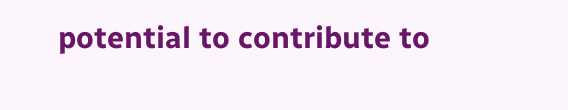potential to contribute to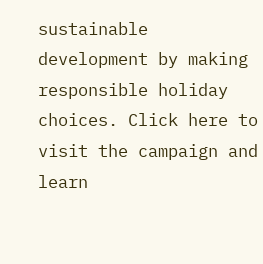sustainable development by making responsible holiday choices. Click here to visit the campaign and learn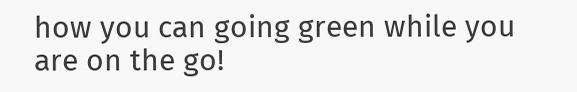how you can going green while you are on the go!